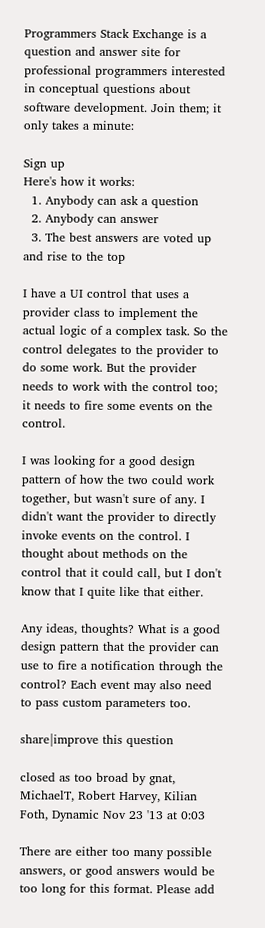Programmers Stack Exchange is a question and answer site for professional programmers interested in conceptual questions about software development. Join them; it only takes a minute:

Sign up
Here's how it works:
  1. Anybody can ask a question
  2. Anybody can answer
  3. The best answers are voted up and rise to the top

I have a UI control that uses a provider class to implement the actual logic of a complex task. So the control delegates to the provider to do some work. But the provider needs to work with the control too; it needs to fire some events on the control.

I was looking for a good design pattern of how the two could work together, but wasn't sure of any. I didn't want the provider to directly invoke events on the control. I thought about methods on the control that it could call, but I don't know that I quite like that either.

Any ideas, thoughts? What is a good design pattern that the provider can use to fire a notification through the control? Each event may also need to pass custom parameters too.

share|improve this question

closed as too broad by gnat, MichaelT, Robert Harvey, Kilian Foth, Dynamic Nov 23 '13 at 0:03

There are either too many possible answers, or good answers would be too long for this format. Please add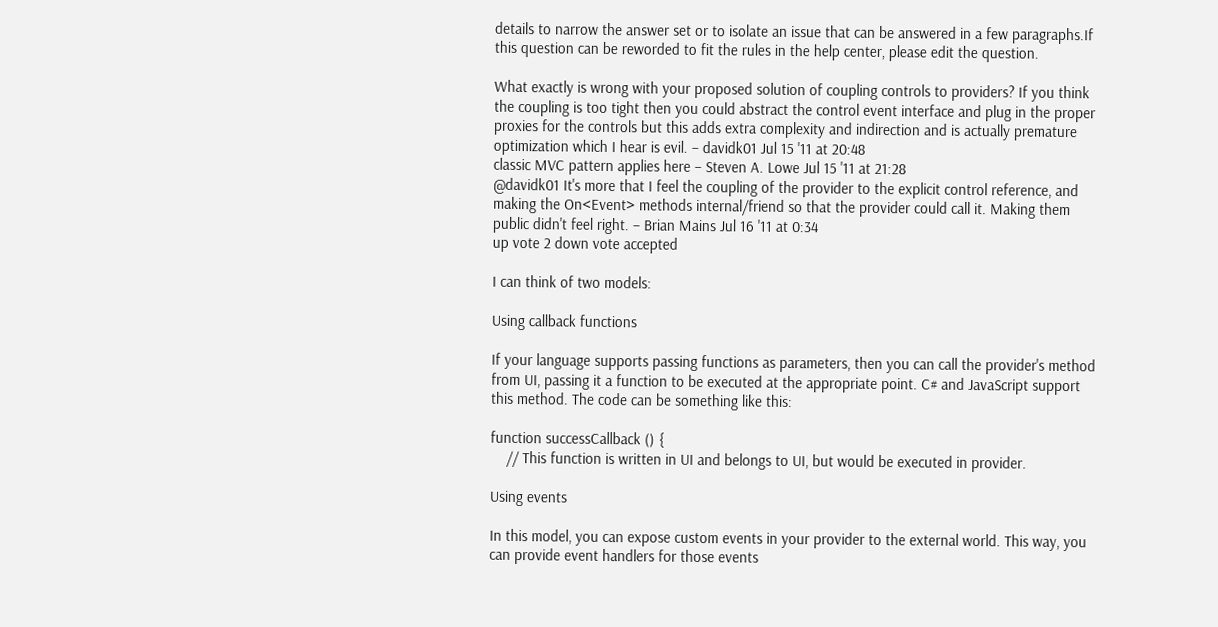details to narrow the answer set or to isolate an issue that can be answered in a few paragraphs.If this question can be reworded to fit the rules in the help center, please edit the question.

What exactly is wrong with your proposed solution of coupling controls to providers? If you think the coupling is too tight then you could abstract the control event interface and plug in the proper proxies for the controls but this adds extra complexity and indirection and is actually premature optimization which I hear is evil. – davidk01 Jul 15 '11 at 20:48
classic MVC pattern applies here – Steven A. Lowe Jul 15 '11 at 21:28
@davidk01 It's more that I feel the coupling of the provider to the explicit control reference, and making the On<Event> methods internal/friend so that the provider could call it. Making them public didn't feel right. – Brian Mains Jul 16 '11 at 0:34
up vote 2 down vote accepted

I can think of two models:

Using callback functions

If your language supports passing functions as parameters, then you can call the provider's method from UI, passing it a function to be executed at the appropriate point. C# and JavaScript support this method. The code can be something like this:

function successCallback () {
    // This function is written in UI and belongs to UI, but would be executed in provider.

Using events

In this model, you can expose custom events in your provider to the external world. This way, you can provide event handlers for those events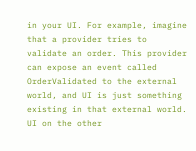in your UI. For example, imagine that a provider tries to validate an order. This provider can expose an event called OrderValidated to the external world, and UI is just something existing in that external world. UI on the other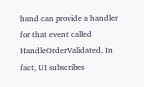hand can provide a handler for that event called HandleOrderValidated. In fact, UI subscribes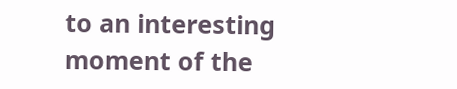to an interesting moment of the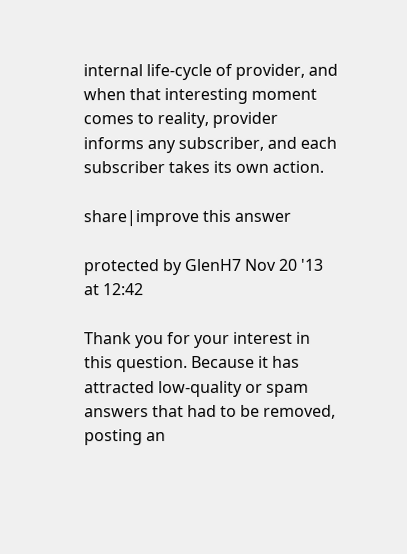internal life-cycle of provider, and when that interesting moment comes to reality, provider informs any subscriber, and each subscriber takes its own action.

share|improve this answer

protected by GlenH7 Nov 20 '13 at 12:42

Thank you for your interest in this question. Because it has attracted low-quality or spam answers that had to be removed, posting an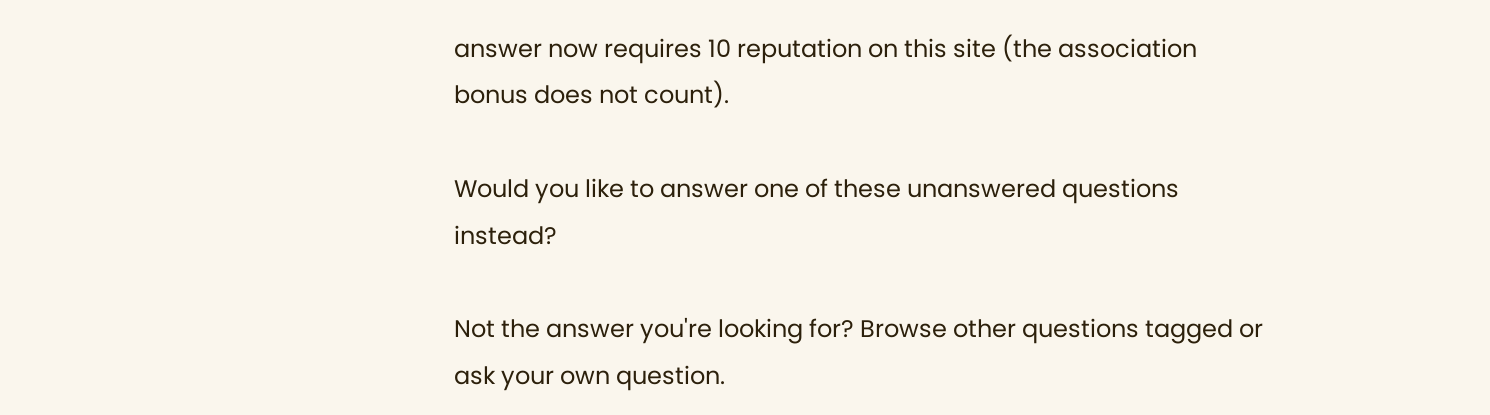answer now requires 10 reputation on this site (the association bonus does not count).

Would you like to answer one of these unanswered questions instead?

Not the answer you're looking for? Browse other questions tagged or ask your own question.